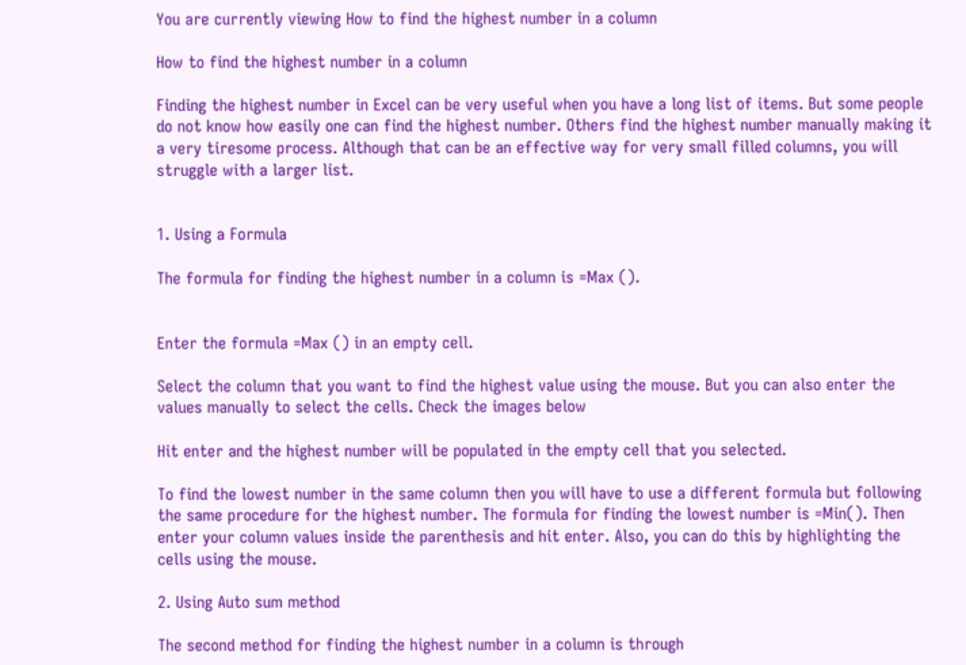You are currently viewing How to find the highest number in a column

How to find the highest number in a column

Finding the highest number in Excel can be very useful when you have a long list of items. But some people do not know how easily one can find the highest number. Others find the highest number manually making it a very tiresome process. Although that can be an effective way for very small filled columns, you will struggle with a larger list.


1. Using a Formula

The formula for finding the highest number in a column is =Max ().


Enter the formula =Max () in an empty cell.

Select the column that you want to find the highest value using the mouse. But you can also enter the values manually to select the cells. Check the images below

Hit enter and the highest number will be populated in the empty cell that you selected.

To find the lowest number in the same column then you will have to use a different formula but following the same procedure for the highest number. The formula for finding the lowest number is =Min(). Then enter your column values inside the parenthesis and hit enter. Also, you can do this by highlighting the cells using the mouse.

2. Using Auto sum method

The second method for finding the highest number in a column is through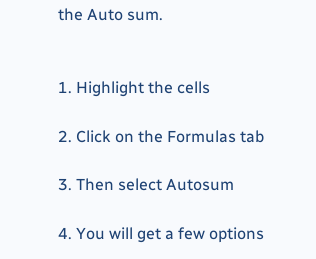the Auto sum.


1. Highlight the cells

2. Click on the Formulas tab

3. Then select Autosum

4. You will get a few options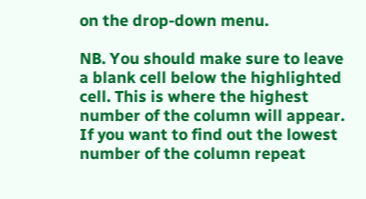on the drop-down menu.

NB. You should make sure to leave a blank cell below the highlighted cell. This is where the highest number of the column will appear. If you want to find out the lowest number of the column repeat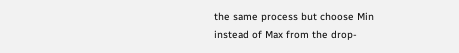the same process but choose Min instead of Max from the drop-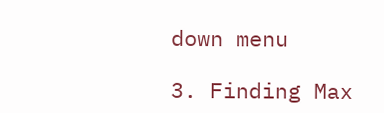down menu

3. Finding Max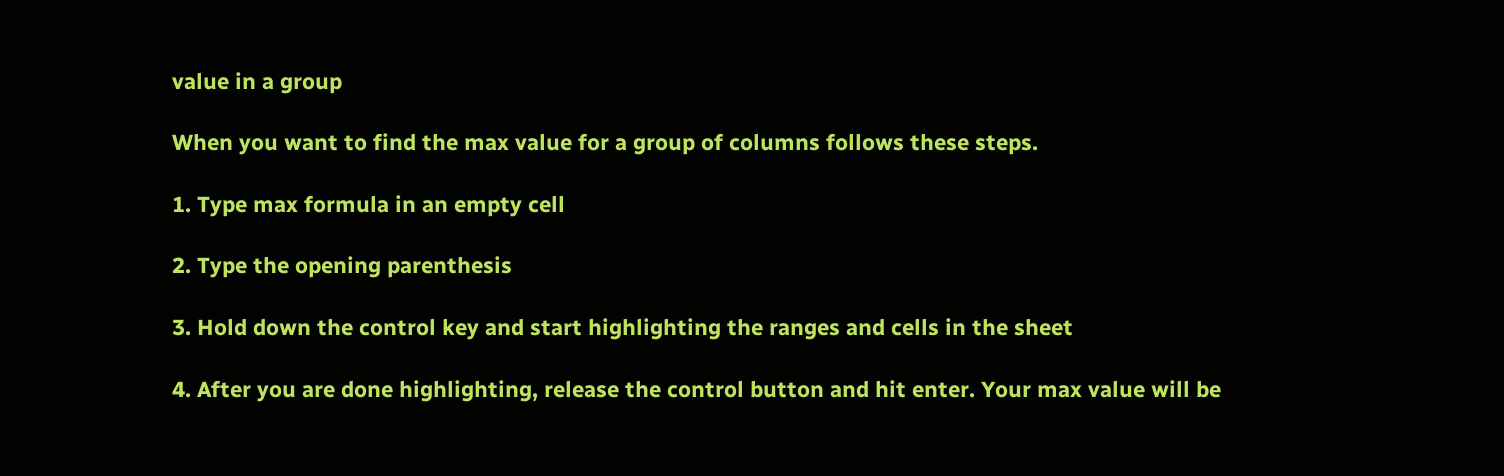value in a group

When you want to find the max value for a group of columns follows these steps.

1. Type max formula in an empty cell

2. Type the opening parenthesis

3. Hold down the control key and start highlighting the ranges and cells in the sheet

4. After you are done highlighting, release the control button and hit enter. Your max value will be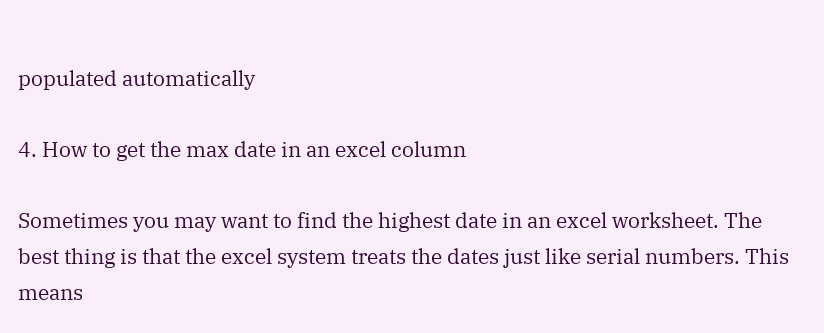populated automatically

4. How to get the max date in an excel column

Sometimes you may want to find the highest date in an excel worksheet. The best thing is that the excel system treats the dates just like serial numbers. This means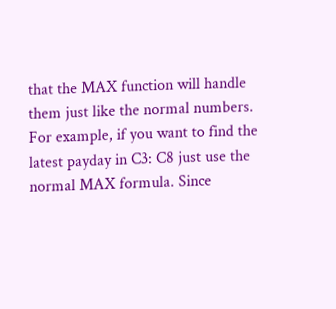that the MAX function will handle them just like the normal numbers. For example, if you want to find the latest payday in C3: C8 just use the normal MAX formula. Since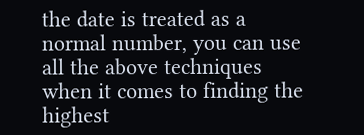the date is treated as a normal number, you can use all the above techniques when it comes to finding the highest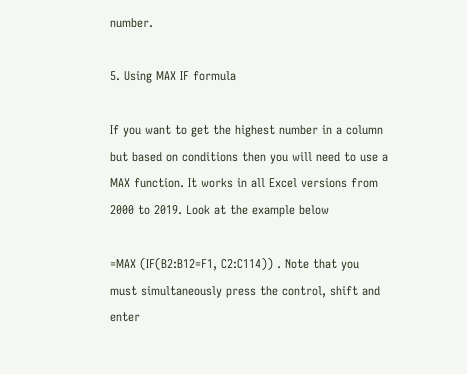number.

5. Using MAX IF formula

If you want to get the highest number in a column but based on conditions then you will need to use a MAX function. It works in all Excel versions from 2000 to 2019. Look at the example below

=MAX (IF(B2:B12=F1, C2:C114)) . Note that you must simultaneously press the control, shift and enter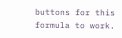buttons for this formula to work.